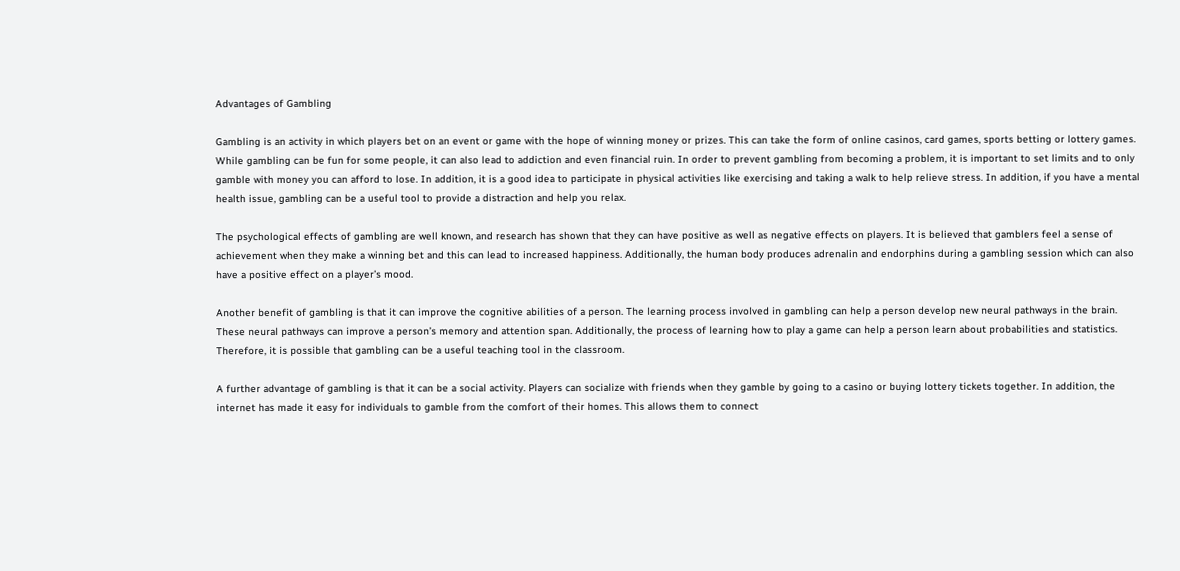Advantages of Gambling

Gambling is an activity in which players bet on an event or game with the hope of winning money or prizes. This can take the form of online casinos, card games, sports betting or lottery games. While gambling can be fun for some people, it can also lead to addiction and even financial ruin. In order to prevent gambling from becoming a problem, it is important to set limits and to only gamble with money you can afford to lose. In addition, it is a good idea to participate in physical activities like exercising and taking a walk to help relieve stress. In addition, if you have a mental health issue, gambling can be a useful tool to provide a distraction and help you relax.

The psychological effects of gambling are well known, and research has shown that they can have positive as well as negative effects on players. It is believed that gamblers feel a sense of achievement when they make a winning bet and this can lead to increased happiness. Additionally, the human body produces adrenalin and endorphins during a gambling session which can also have a positive effect on a player’s mood.

Another benefit of gambling is that it can improve the cognitive abilities of a person. The learning process involved in gambling can help a person develop new neural pathways in the brain. These neural pathways can improve a person’s memory and attention span. Additionally, the process of learning how to play a game can help a person learn about probabilities and statistics. Therefore, it is possible that gambling can be a useful teaching tool in the classroom.

A further advantage of gambling is that it can be a social activity. Players can socialize with friends when they gamble by going to a casino or buying lottery tickets together. In addition, the internet has made it easy for individuals to gamble from the comfort of their homes. This allows them to connect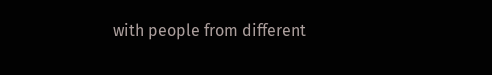with people from different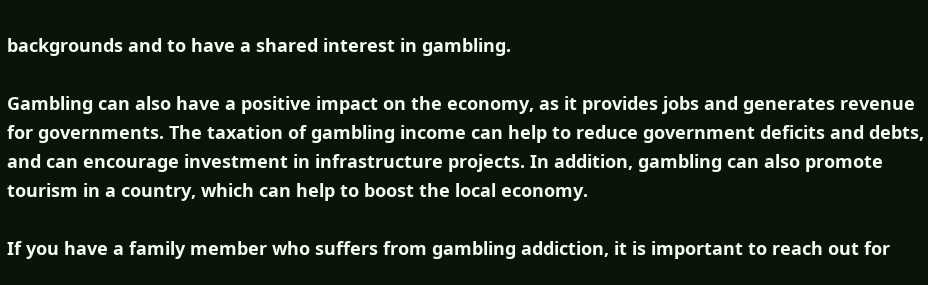backgrounds and to have a shared interest in gambling.

Gambling can also have a positive impact on the economy, as it provides jobs and generates revenue for governments. The taxation of gambling income can help to reduce government deficits and debts, and can encourage investment in infrastructure projects. In addition, gambling can also promote tourism in a country, which can help to boost the local economy.

If you have a family member who suffers from gambling addiction, it is important to reach out for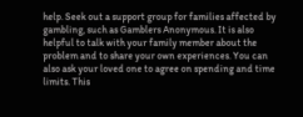help. Seek out a support group for families affected by gambling, such as Gamblers Anonymous. It is also helpful to talk with your family member about the problem and to share your own experiences. You can also ask your loved one to agree on spending and time limits. This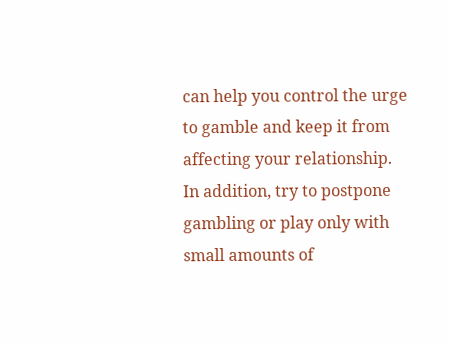can help you control the urge to gamble and keep it from affecting your relationship. In addition, try to postpone gambling or play only with small amounts of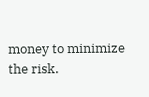money to minimize the risk.